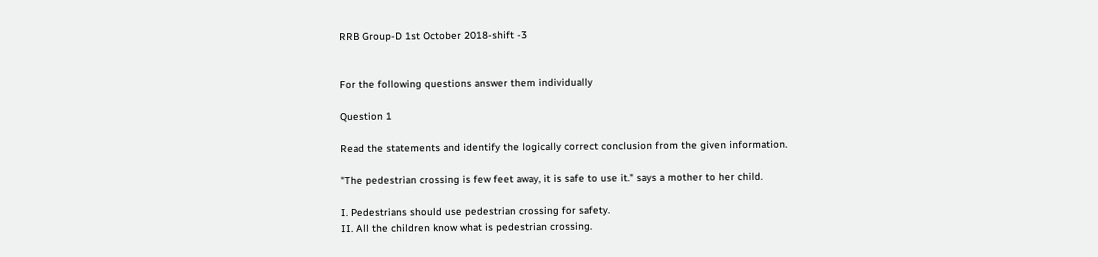RRB Group-D 1st October 2018-shift -3


For the following questions answer them individually

Question 1

Read the statements and identify the logically correct conclusion from the given information.

"The pedestrian crossing is few feet away, it is safe to use it." says a mother to her child.

I. Pedestrians should use pedestrian crossing for safety.
II. All the children know what is pedestrian crossing.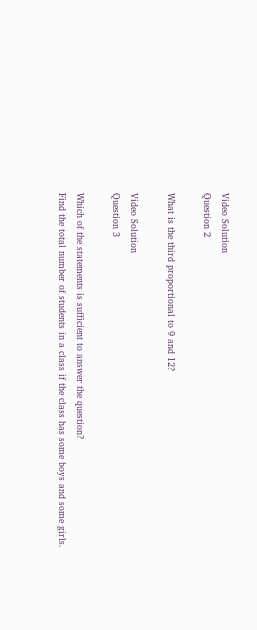Video Solution
Question 2

What is the third proportional to 9 and 12?

Video Solution
Question 3

Which of the statements is sufficient to answer the question?
Find the total number of students in a class if the class has some boys and some girls.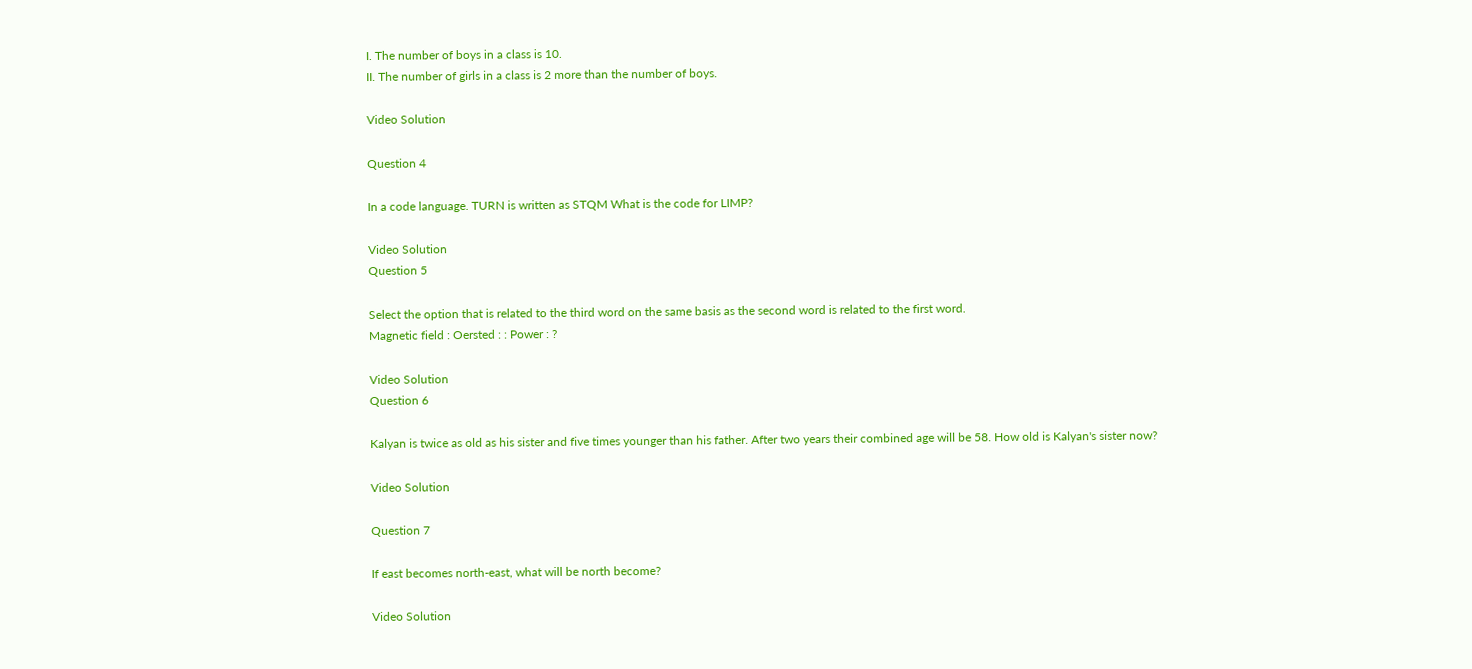I. The number of boys in a class is 10.
II. The number of girls in a class is 2 more than the number of boys.

Video Solution

Question 4

In a code language. TURN is written as STQM What is the code for LIMP?

Video Solution
Question 5

Select the option that is related to the third word on the same basis as the second word is related to the first word.
Magnetic field : Oersted : : Power : ?

Video Solution
Question 6

Kalyan is twice as old as his sister and five times younger than his father. After two years their combined age will be 58. How old is Kalyan's sister now?

Video Solution

Question 7

If east becomes north-east, what will be north become?

Video Solution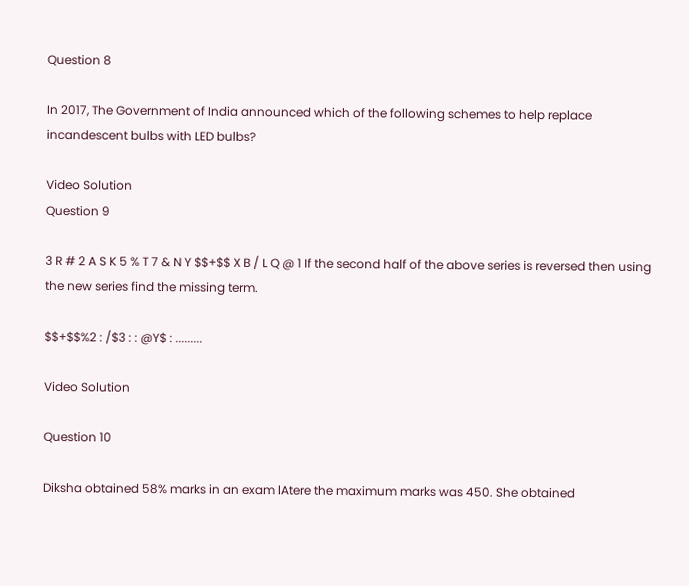Question 8

In 2017, The Government of India announced which of the following schemes to help replace incandescent bulbs with LED bulbs?

Video Solution
Question 9

3 R # 2 A S K 5 % T 7 & N Y $$+$$ X B / L Q @ 1 If the second half of the above series is reversed then using the new series find the missing term.

$$+$$%2 : /$3 : : @Y$ : .........

Video Solution

Question 10

Diksha obtained 58% marks in an exam lAtere the maximum marks was 450. She obtained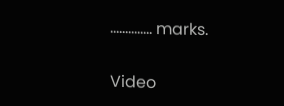.............. marks.

Video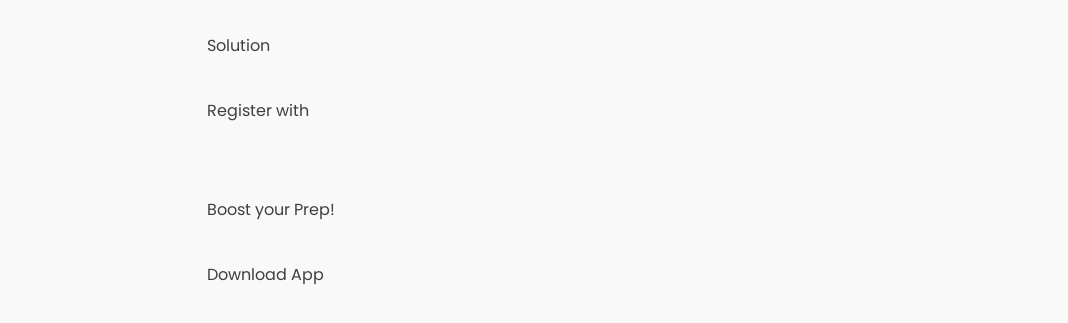Solution

Register with


Boost your Prep!

Download App